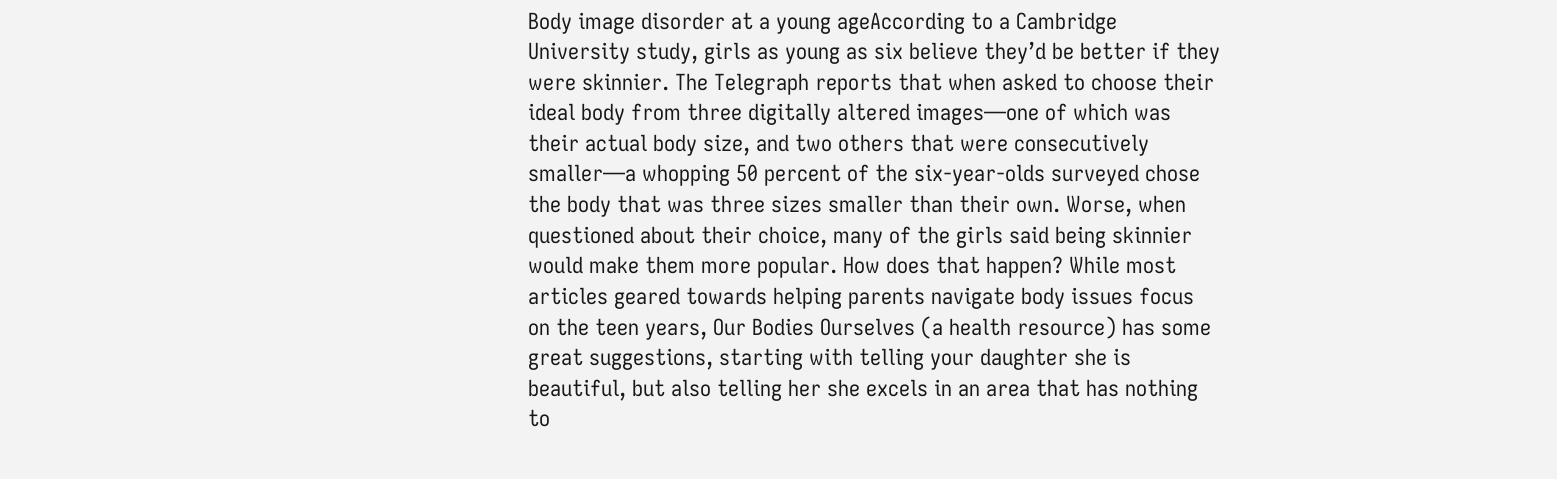Body image disorder at a young ageAccording to a Cambridge University study, girls as young as six believe they’d be better if they were skinnier. The Telegraph reports that when asked to choose their ideal body from three digitally altered images—one of which was their actual body size, and two others that were consecutively smaller—a whopping 50 percent of the six-year-olds surveyed chose the body that was three sizes smaller than their own. Worse, when questioned about their choice, many of the girls said being skinnier would make them more popular. How does that happen? While most articles geared towards helping parents navigate body issues focus on the teen years, Our Bodies Ourselves (a health resource) has some great suggestions, starting with telling your daughter she is beautiful, but also telling her she excels in an area that has nothing to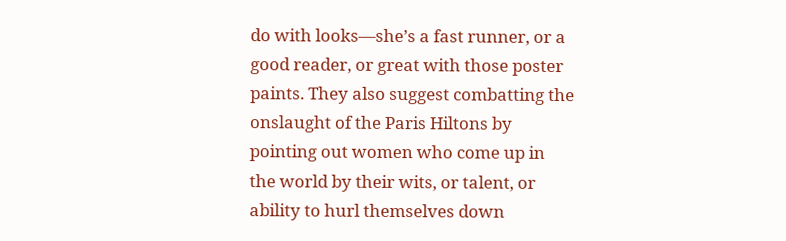do with looks—she’s a fast runner, or a good reader, or great with those poster paints. They also suggest combatting the onslaught of the Paris Hiltons by pointing out women who come up in the world by their wits, or talent, or ability to hurl themselves down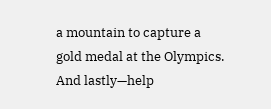a mountain to capture a gold medal at the Olympics. And lastly—help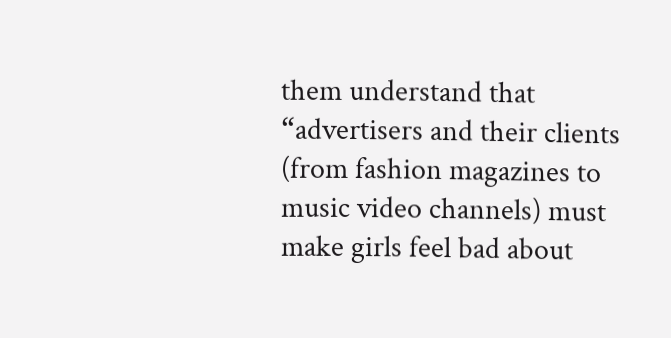them understand that “advertisers and their clients (from fashion magazines to music video channels) must make girls feel bad about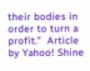their bodies in order to turn a profit.”  Article by Yahoo! Shine